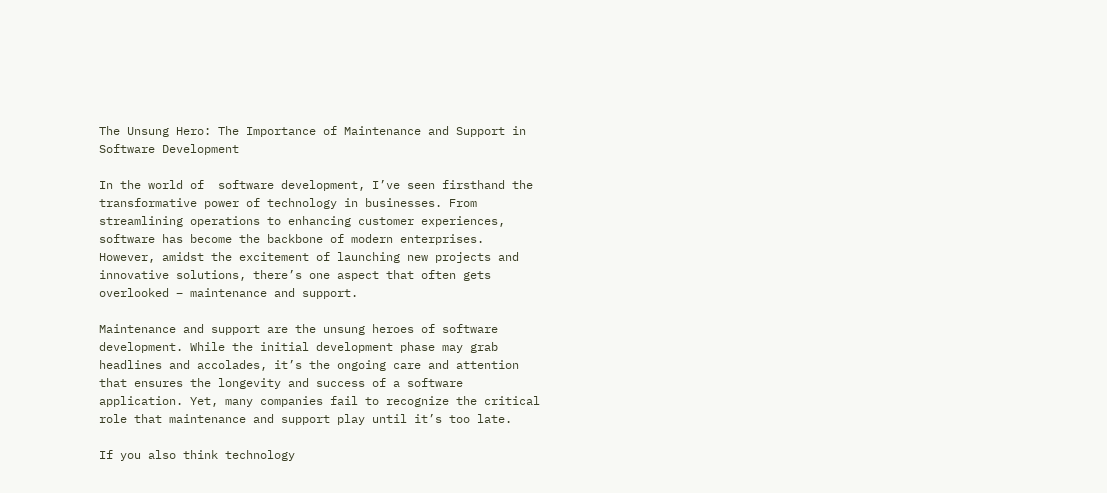The Unsung Hero: The Importance of Maintenance and Support in Software Development

In the world of  software development, I’ve seen firsthand the transformative power of technology in businesses. From streamlining operations to enhancing customer experiences, software has become the backbone of modern enterprises. However, amidst the excitement of launching new projects and innovative solutions, there’s one aspect that often gets overlooked – maintenance and support.

Maintenance and support are the unsung heroes of software development. While the initial development phase may grab headlines and accolades, it’s the ongoing care and attention that ensures the longevity and success of a software application. Yet, many companies fail to recognize the critical role that maintenance and support play until it’s too late.

If you also think technology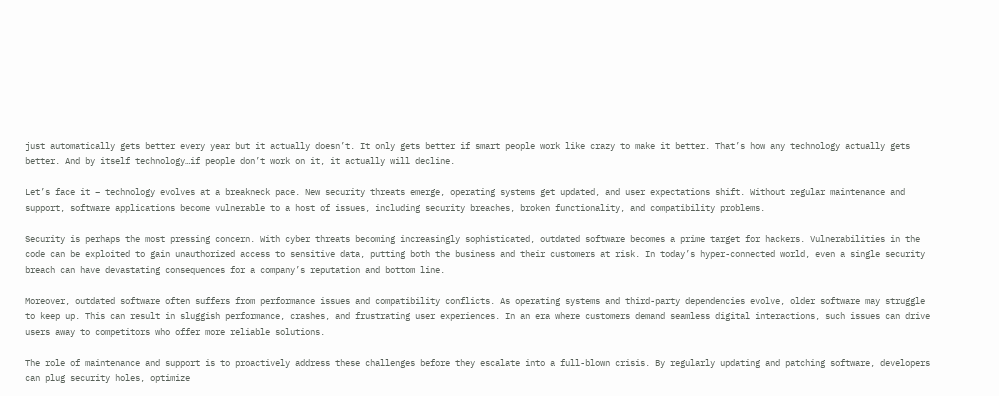just automatically gets better every year but it actually doesn’t. It only gets better if smart people work like crazy to make it better. That’s how any technology actually gets better. And by itself technology…if people don’t work on it, it actually will decline.

Let’s face it – technology evolves at a breakneck pace. New security threats emerge, operating systems get updated, and user expectations shift. Without regular maintenance and support, software applications become vulnerable to a host of issues, including security breaches, broken functionality, and compatibility problems.

Security is perhaps the most pressing concern. With cyber threats becoming increasingly sophisticated, outdated software becomes a prime target for hackers. Vulnerabilities in the code can be exploited to gain unauthorized access to sensitive data, putting both the business and their customers at risk. In today’s hyper-connected world, even a single security breach can have devastating consequences for a company’s reputation and bottom line.

Moreover, outdated software often suffers from performance issues and compatibility conflicts. As operating systems and third-party dependencies evolve, older software may struggle to keep up. This can result in sluggish performance, crashes, and frustrating user experiences. In an era where customers demand seamless digital interactions, such issues can drive users away to competitors who offer more reliable solutions.

The role of maintenance and support is to proactively address these challenges before they escalate into a full-blown crisis. By regularly updating and patching software, developers can plug security holes, optimize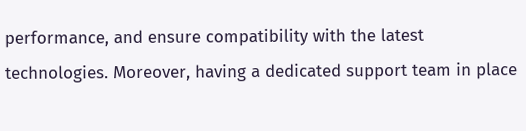performance, and ensure compatibility with the latest technologies. Moreover, having a dedicated support team in place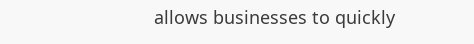allows businesses to quickly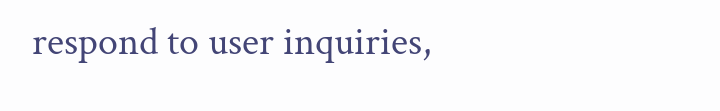respond to user inquiries,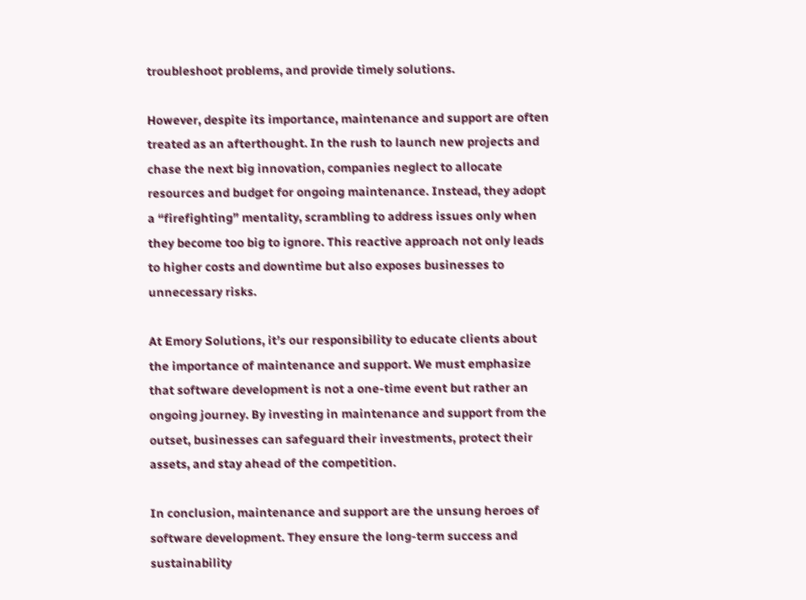troubleshoot problems, and provide timely solutions.

However, despite its importance, maintenance and support are often treated as an afterthought. In the rush to launch new projects and chase the next big innovation, companies neglect to allocate resources and budget for ongoing maintenance. Instead, they adopt a “firefighting” mentality, scrambling to address issues only when they become too big to ignore. This reactive approach not only leads to higher costs and downtime but also exposes businesses to unnecessary risks.

At Emory Solutions, it’s our responsibility to educate clients about the importance of maintenance and support. We must emphasize that software development is not a one-time event but rather an ongoing journey. By investing in maintenance and support from the outset, businesses can safeguard their investments, protect their assets, and stay ahead of the competition.

In conclusion, maintenance and support are the unsung heroes of software development. They ensure the long-term success and sustainability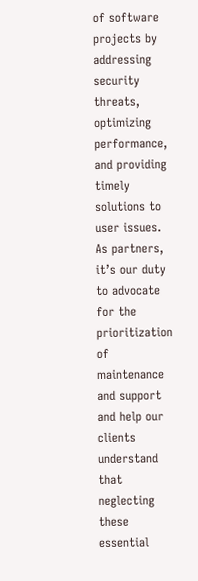of software projects by addressing security threats, optimizing performance, and providing timely solutions to user issues. As partners, it’s our duty to advocate for the prioritization of maintenance and support and help our clients understand that neglecting these essential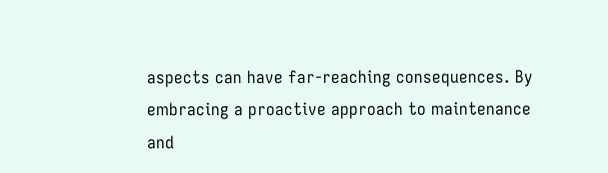aspects can have far-reaching consequences. By embracing a proactive approach to maintenance and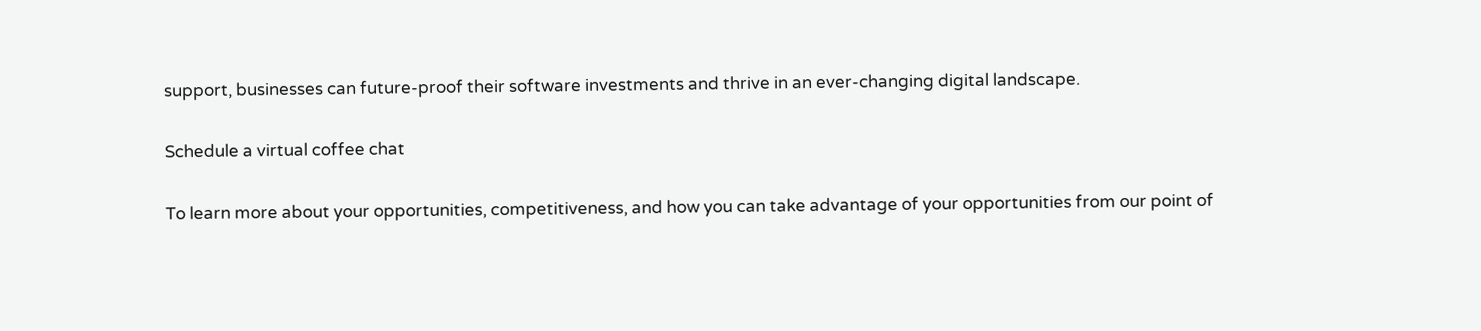support, businesses can future-proof their software investments and thrive in an ever-changing digital landscape.

Schedule a virtual coffee chat

To learn more about your opportunities, competitiveness, and how you can take advantage of your opportunities from our point of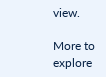view.

More to explore